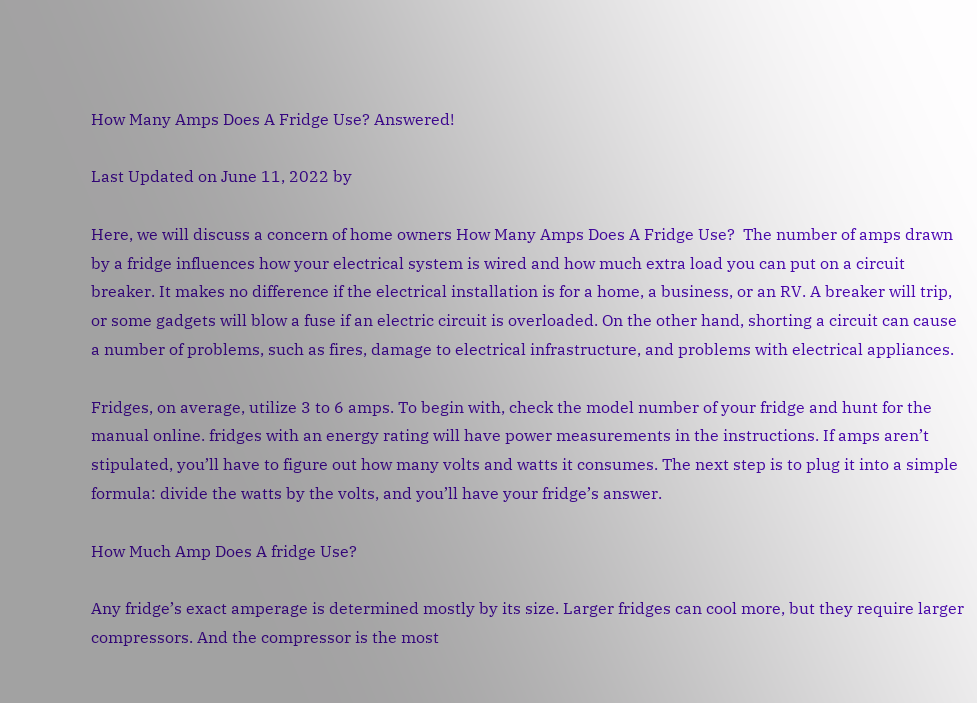How Many Amps Does A Fridge Use? Answered!

Last Updated on June 11, 2022 by

Here, we will discuss a concern of home owners How Many Amps Does A Fridge Use?  The number of amps drawn by a fridge influences how your electrical system is wired and how much extra load you can put on a circuit breaker. It makes no difference if the electrical installation is for a home, a business, or an RV. A breaker will trip, or some gadgets will blow a fuse if an electric circuit is overloaded. On the other hand, shorting a circuit can cause a number of problems, such as fires, damage to electrical infrastructure, and problems with electrical appliances.

Fridges, on average, utilize 3 to 6 amps. To begin with, check the model number of your fridge and hunt for the manual online. fridges with an energy rating will have power measurements in the instructions. If amps aren’t stipulated, you’ll have to figure out how many volts and watts it consumes. The next step is to plug it into a simple formula: divide the watts by the volts, and you’ll have your fridge’s answer.

How Much Amp Does A fridge Use?

Any fridge’s exact amperage is determined mostly by its size. Larger fridges can cool more, but they require larger compressors. And the compressor is the most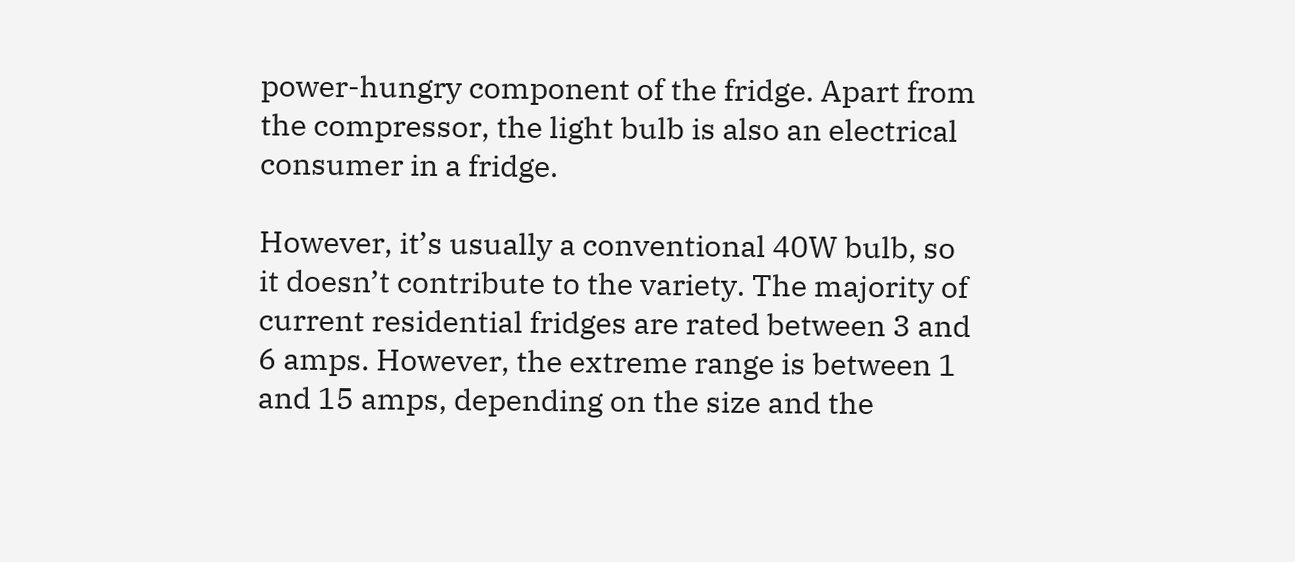power-hungry component of the fridge. Apart from the compressor, the light bulb is also an electrical consumer in a fridge.

However, it’s usually a conventional 40W bulb, so it doesn’t contribute to the variety. The majority of current residential fridges are rated between 3 and 6 amps. However, the extreme range is between 1 and 15 amps, depending on the size and the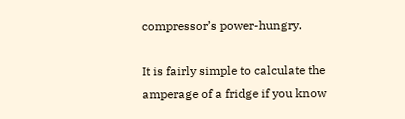compressor’s power-hungry.

It is fairly simple to calculate the amperage of a fridge if you know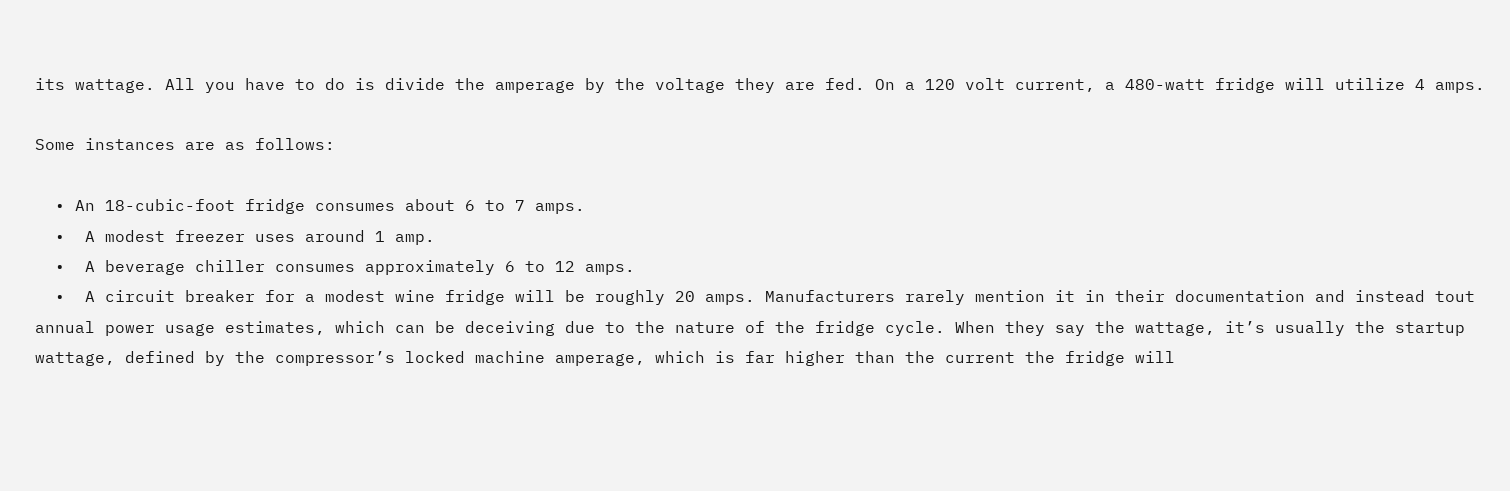its wattage. All you have to do is divide the amperage by the voltage they are fed. On a 120 volt current, a 480-watt fridge will utilize 4 amps.

Some instances are as follows:

  • An 18-cubic-foot fridge consumes about 6 to 7 amps.
  •  A modest freezer uses around 1 amp.
  •  A beverage chiller consumes approximately 6 to 12 amps.
  •  A circuit breaker for a modest wine fridge will be roughly 20 amps. Manufacturers rarely mention it in their documentation and instead tout annual power usage estimates, which can be deceiving due to the nature of the fridge cycle. When they say the wattage, it’s usually the startup wattage, defined by the compressor’s locked machine amperage, which is far higher than the current the fridge will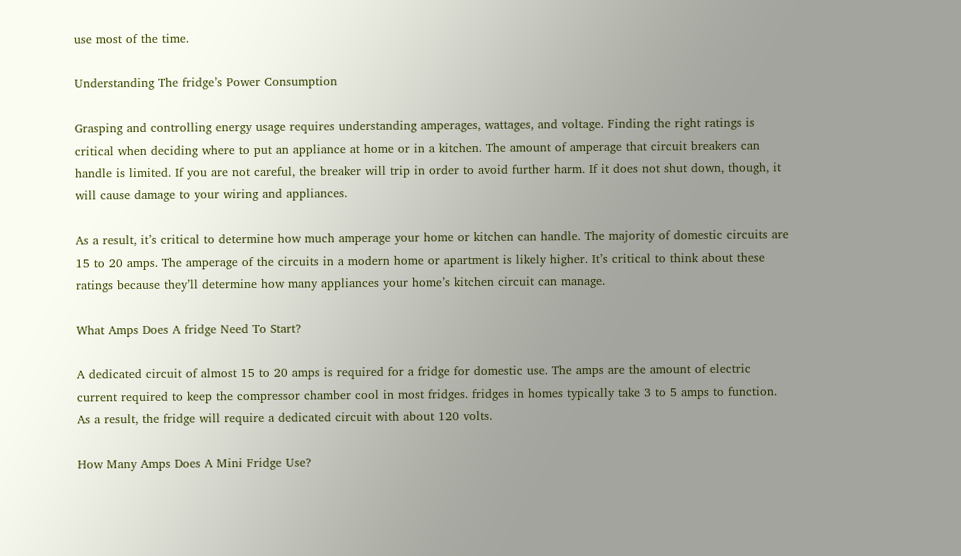use most of the time.

Understanding The fridge’s Power Consumption

Grasping and controlling energy usage requires understanding amperages, wattages, and voltage. Finding the right ratings is critical when deciding where to put an appliance at home or in a kitchen. The amount of amperage that circuit breakers can handle is limited. If you are not careful, the breaker will trip in order to avoid further harm. If it does not shut down, though, it will cause damage to your wiring and appliances.

As a result, it’s critical to determine how much amperage your home or kitchen can handle. The majority of domestic circuits are 15 to 20 amps. The amperage of the circuits in a modern home or apartment is likely higher. It’s critical to think about these ratings because they’ll determine how many appliances your home’s kitchen circuit can manage.

What Amps Does A fridge Need To Start?

A dedicated circuit of almost 15 to 20 amps is required for a fridge for domestic use. The amps are the amount of electric current required to keep the compressor chamber cool in most fridges. fridges in homes typically take 3 to 5 amps to function. As a result, the fridge will require a dedicated circuit with about 120 volts.

How Many Amps Does A Mini Fridge Use?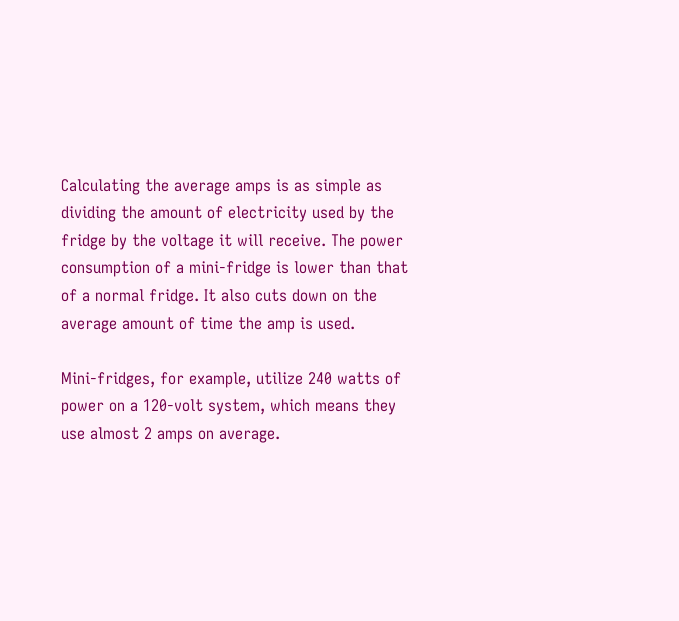Calculating the average amps is as simple as dividing the amount of electricity used by the fridge by the voltage it will receive. The power consumption of a mini-fridge is lower than that of a normal fridge. It also cuts down on the average amount of time the amp is used.

Mini-fridges, for example, utilize 240 watts of power on a 120-volt system, which means they use almost 2 amps on average.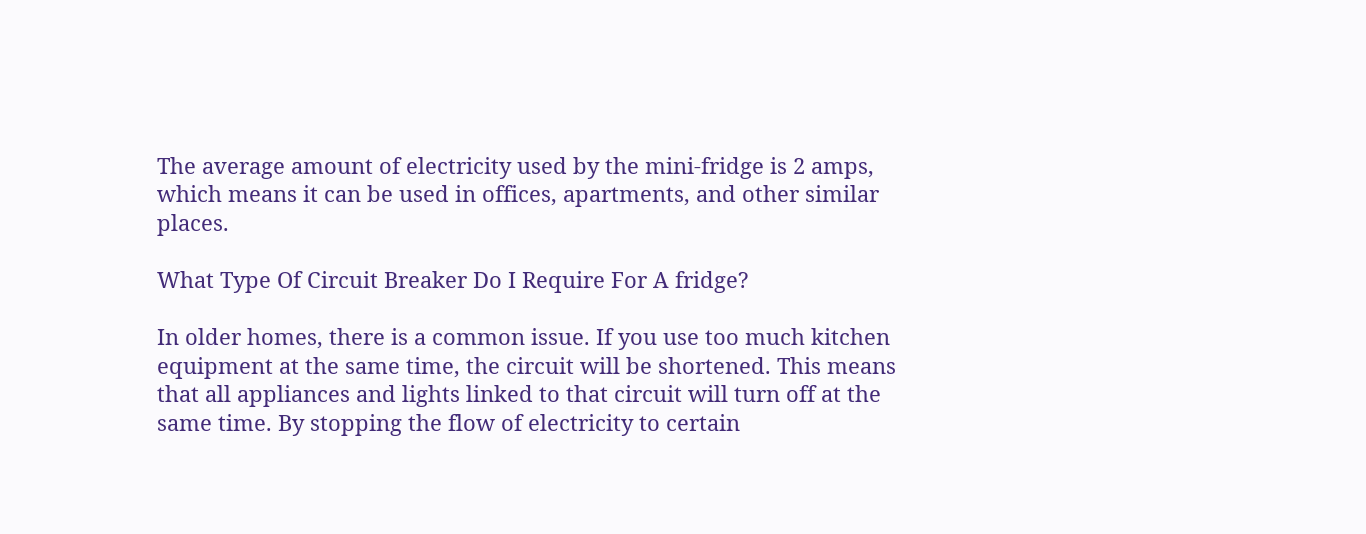The average amount of electricity used by the mini-fridge is 2 amps, which means it can be used in offices, apartments, and other similar places.

What Type Of Circuit Breaker Do I Require For A fridge?

In older homes, there is a common issue. If you use too much kitchen equipment at the same time, the circuit will be shortened. This means that all appliances and lights linked to that circuit will turn off at the same time. By stopping the flow of electricity to certain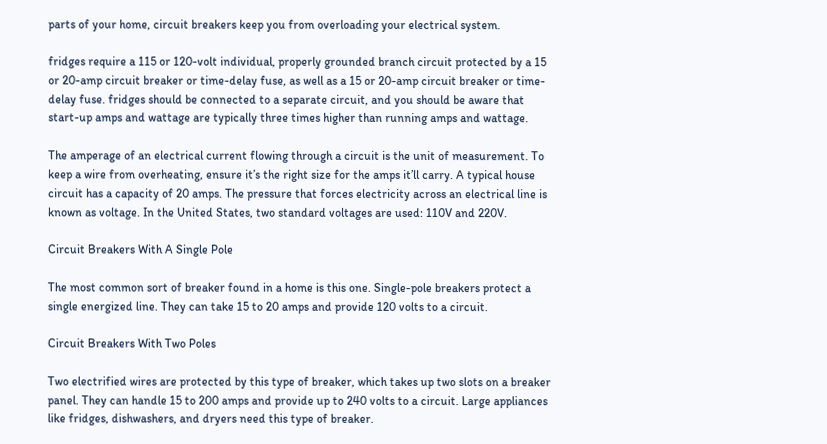parts of your home, circuit breakers keep you from overloading your electrical system.

fridges require a 115 or 120-volt individual, properly grounded branch circuit protected by a 15 or 20-amp circuit breaker or time-delay fuse, as well as a 15 or 20-amp circuit breaker or time-delay fuse. fridges should be connected to a separate circuit, and you should be aware that start-up amps and wattage are typically three times higher than running amps and wattage.

The amperage of an electrical current flowing through a circuit is the unit of measurement. To keep a wire from overheating, ensure it’s the right size for the amps it’ll carry. A typical house circuit has a capacity of 20 amps. The pressure that forces electricity across an electrical line is known as voltage. In the United States, two standard voltages are used: 110V and 220V.

Circuit Breakers With A Single Pole

The most common sort of breaker found in a home is this one. Single-pole breakers protect a single energized line. They can take 15 to 20 amps and provide 120 volts to a circuit.

Circuit Breakers With Two Poles

Two electrified wires are protected by this type of breaker, which takes up two slots on a breaker panel. They can handle 15 to 200 amps and provide up to 240 volts to a circuit. Large appliances like fridges, dishwashers, and dryers need this type of breaker.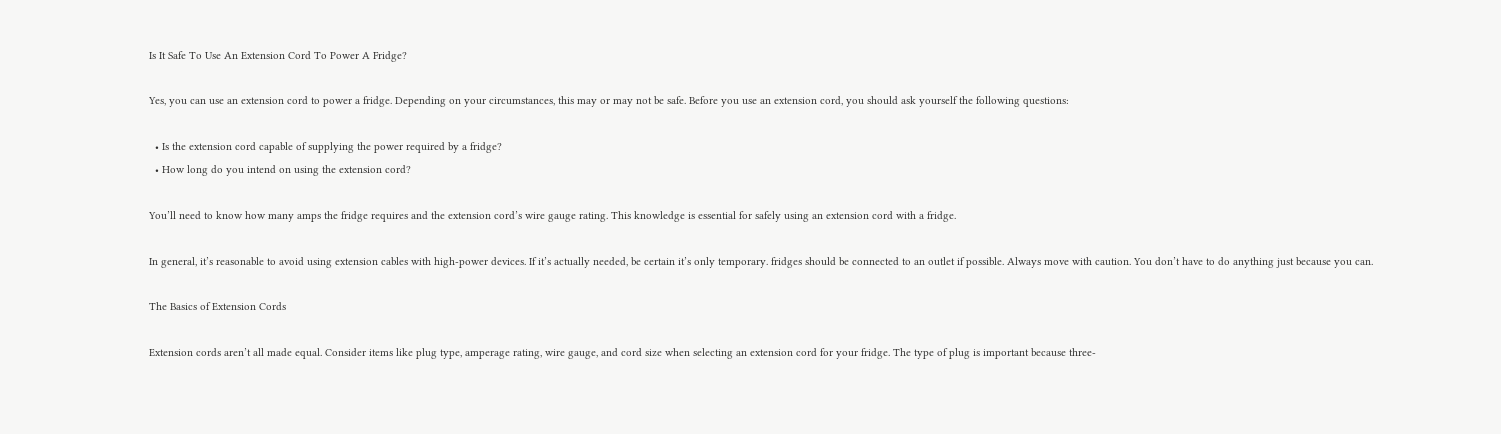Is It Safe To Use An Extension Cord To Power A Fridge?

Yes, you can use an extension cord to power a fridge. Depending on your circumstances, this may or may not be safe. Before you use an extension cord, you should ask yourself the following questions:

  • Is the extension cord capable of supplying the power required by a fridge?
  • How long do you intend on using the extension cord?

You’ll need to know how many amps the fridge requires and the extension cord’s wire gauge rating. This knowledge is essential for safely using an extension cord with a fridge.

In general, it’s reasonable to avoid using extension cables with high-power devices. If it’s actually needed, be certain it’s only temporary. fridges should be connected to an outlet if possible. Always move with caution. You don’t have to do anything just because you can.

The Basics of Extension Cords

Extension cords aren’t all made equal. Consider items like plug type, amperage rating, wire gauge, and cord size when selecting an extension cord for your fridge. The type of plug is important because three-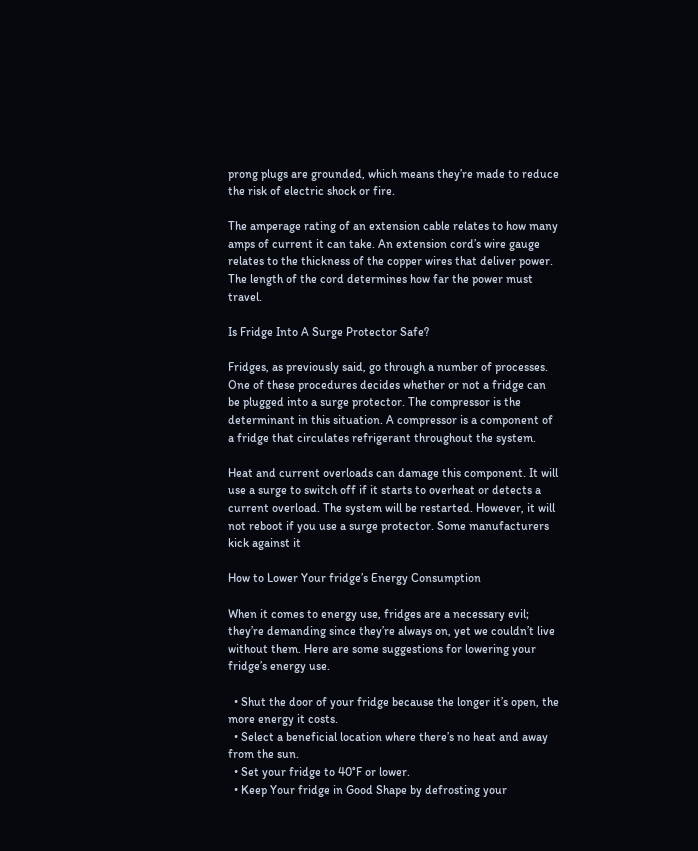prong plugs are grounded, which means they’re made to reduce the risk of electric shock or fire.

The amperage rating of an extension cable relates to how many amps of current it can take. An extension cord’s wire gauge relates to the thickness of the copper wires that deliver power. The length of the cord determines how far the power must travel.

Is Fridge Into A Surge Protector Safe?

Fridges, as previously said, go through a number of processes. One of these procedures decides whether or not a fridge can be plugged into a surge protector. The compressor is the determinant in this situation. A compressor is a component of a fridge that circulates refrigerant throughout the system.

Heat and current overloads can damage this component. It will use a surge to switch off if it starts to overheat or detects a current overload. The system will be restarted. However, it will not reboot if you use a surge protector. Some manufacturers kick against it

How to Lower Your fridge’s Energy Consumption

When it comes to energy use, fridges are a necessary evil; they’re demanding since they’re always on, yet we couldn’t live without them. Here are some suggestions for lowering your fridge’s energy use.

  • Shut the door of your fridge because the longer it’s open, the more energy it costs.
  • Select a beneficial location where there’s no heat and away from the sun.
  • Set your fridge to 40°F or lower.
  • Keep Your fridge in Good Shape by defrosting your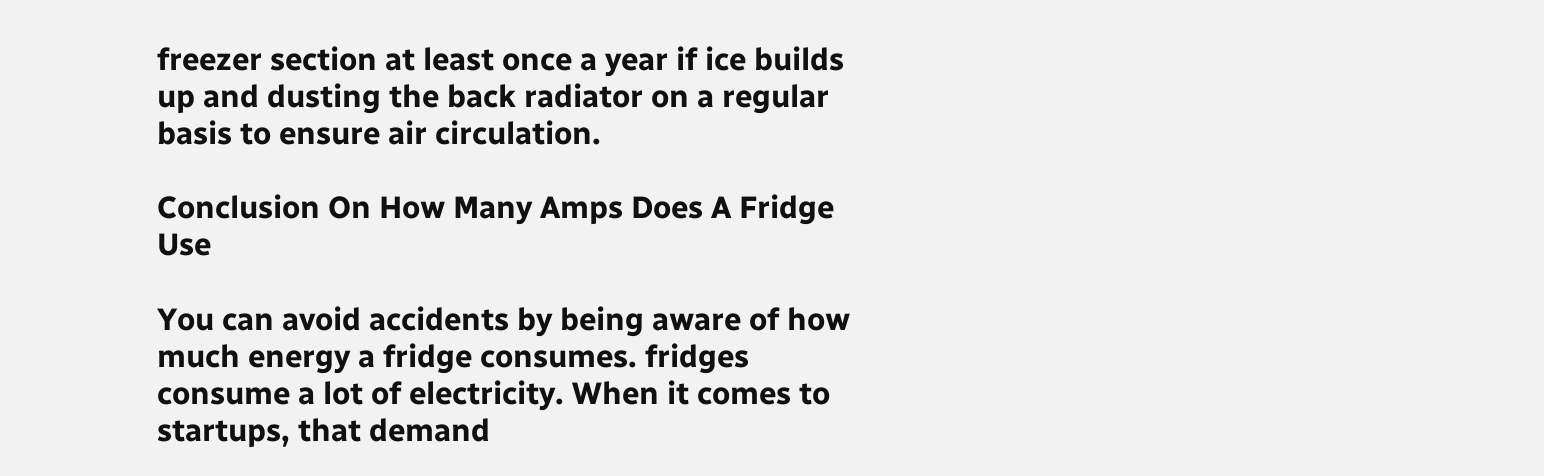freezer section at least once a year if ice builds up and dusting the back radiator on a regular basis to ensure air circulation.

Conclusion On How Many Amps Does A Fridge Use

You can avoid accidents by being aware of how much energy a fridge consumes. fridges consume a lot of electricity. When it comes to startups, that demand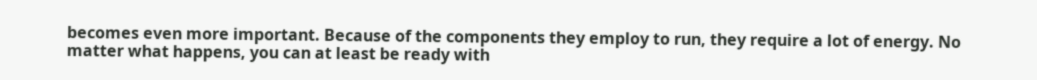becomes even more important. Because of the components they employ to run, they require a lot of energy. No matter what happens, you can at least be ready with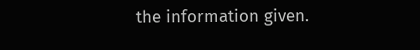the information given.